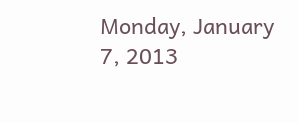Monday, January 7, 2013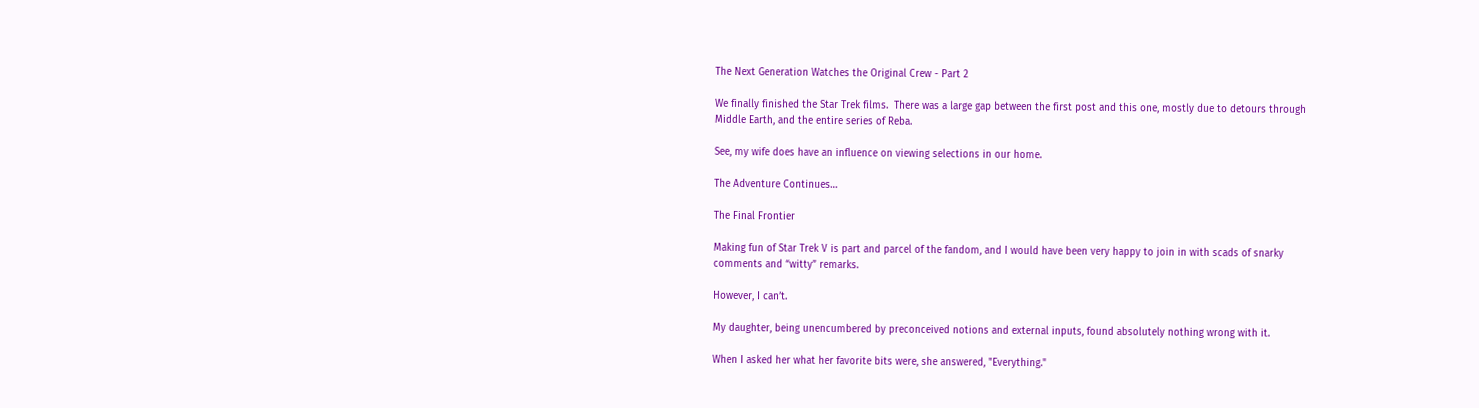The Next Generation Watches the Original Crew - Part 2

We finally finished the Star Trek films.  There was a large gap between the first post and this one, mostly due to detours through Middle Earth, and the entire series of Reba.

See, my wife does have an influence on viewing selections in our home.

The Adventure Continues…

The Final Frontier

Making fun of Star Trek V is part and parcel of the fandom, and I would have been very happy to join in with scads of snarky comments and “witty” remarks.

However, I can’t.

My daughter, being unencumbered by preconceived notions and external inputs, found absolutely nothing wrong with it.

When I asked her what her favorite bits were, she answered, "Everything."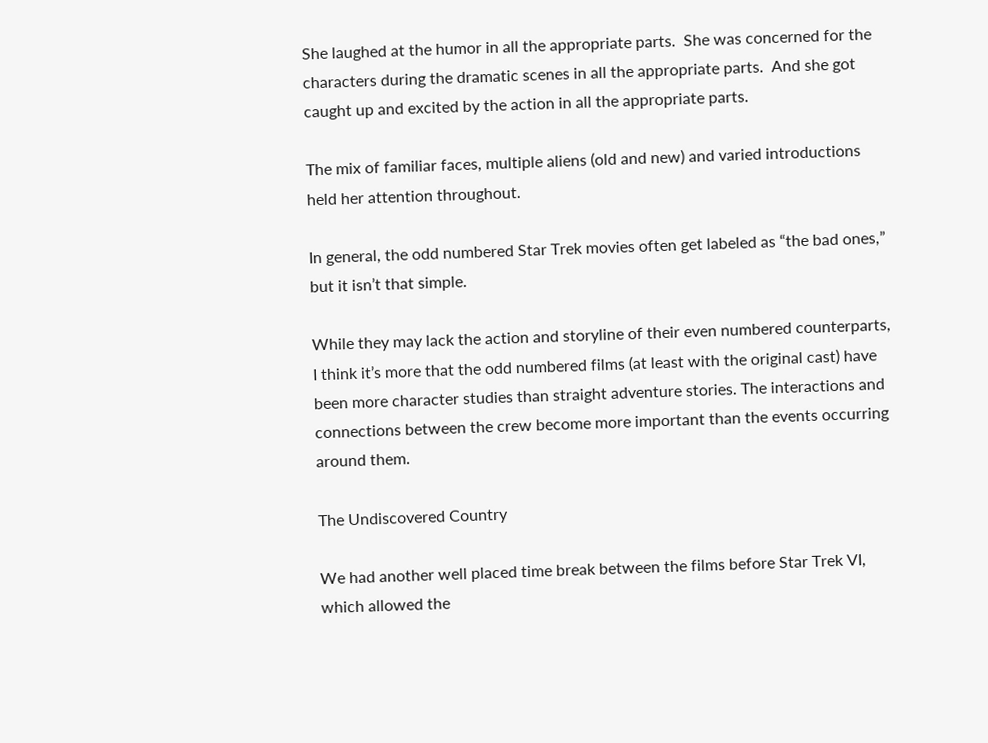She laughed at the humor in all the appropriate parts.  She was concerned for the characters during the dramatic scenes in all the appropriate parts.  And she got caught up and excited by the action in all the appropriate parts.

The mix of familiar faces, multiple aliens (old and new) and varied introductions held her attention throughout.

In general, the odd numbered Star Trek movies often get labeled as “the bad ones,” but it isn’t that simple.

While they may lack the action and storyline of their even numbered counterparts, I think it’s more that the odd numbered films (at least with the original cast) have been more character studies than straight adventure stories. The interactions and connections between the crew become more important than the events occurring around them.

The Undiscovered Country

We had another well placed time break between the films before Star Trek VI, which allowed the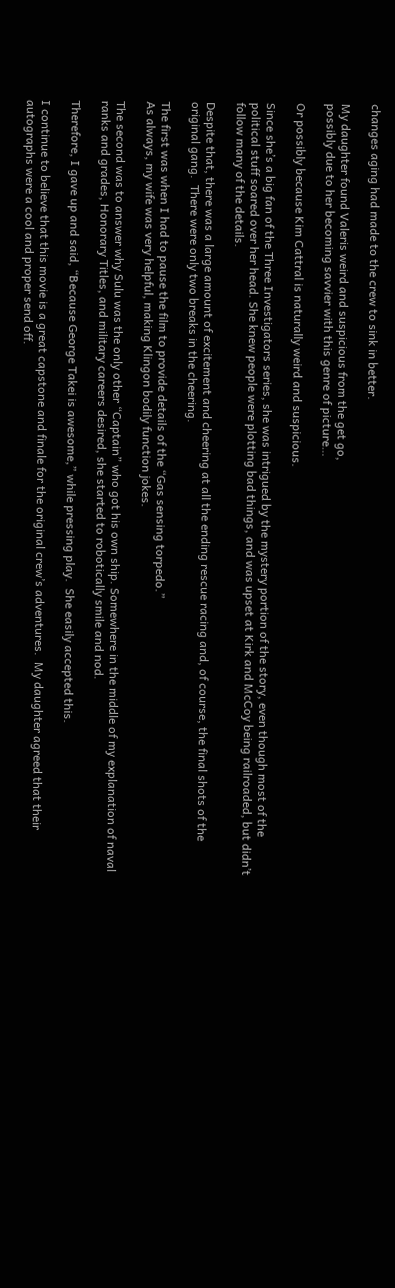changes aging had made to the crew to sink in better.

My daughter found Valeris weird and suspicious from the get go,
possibly due to her becoming savvier with this genre of picture…

Or possibly because Kim Cattral is naturally weird and suspicious.

Since she’s a big fan of the Three Investigators series, she was intrigued by the mystery portion of the story, even though most of the political stuff soared over her head. She knew people were plotting bad things, and was upset at Kirk and McCoy being railroaded, but didn’t follow many of the details.

Despite that, there was a large amount of excitement and cheering at all the ending rescue racing and, of course, the final shots of the original gang.  There were only two breaks in the cheering.

The first was when I had to pause the film to provide details of the “Gas sensing torpedo.”
As always, my wife was very helpful, making Klingon bodily function jokes.

The second was to answer why Sulu was the only other “Captain” who got his own ship. Somewhere in the middle of my explanation of naval ranks and grades, Honorary Titles, and military careers desired, she started to robotically smile and nod.

Therefore, I gave up and said, “Because George Takei is awesome,” while pressing play.  She easily accepted this.

I continue to believe that this movie is a great capstone and finale for the original crew’s adventures.  My daughter agreed that their autographs were a cool and proper send off.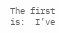The first is:  I’ve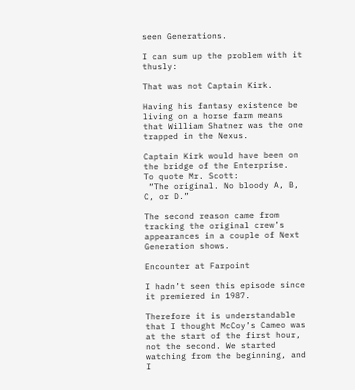seen Generations.

I can sum up the problem with it thusly:

That was not Captain Kirk.

Having his fantasy existence be living on a horse farm means that William Shatner was the one trapped in the Nexus.

Captain Kirk would have been on the bridge of the Enterprise.
To quote Mr. Scott:
 “The original. No bloody A, B, C, or D.”

The second reason came from tracking the original crew’s appearances in a couple of Next Generation shows.

Encounter at Farpoint

I hadn’t seen this episode since it premiered in 1987.

Therefore it is understandable that I thought McCoy’s Cameo was at the start of the first hour, not the second. We started watching from the beginning, and I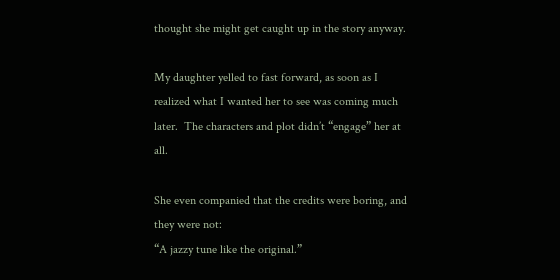thought she might get caught up in the story anyway.

My daughter yelled to fast forward, as soon as I realized what I wanted her to see was coming much later.  The characters and plot didn’t “engage” her at all.

She even companied that the credits were boring, and they were not:
“A jazzy tune like the original.”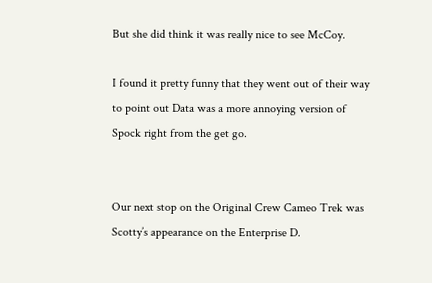But she did think it was really nice to see McCoy.

I found it pretty funny that they went out of their way to point out Data was a more annoying version of Spock right from the get go.


Our next stop on the Original Crew Cameo Trek was Scotty’s appearance on the Enterprise D.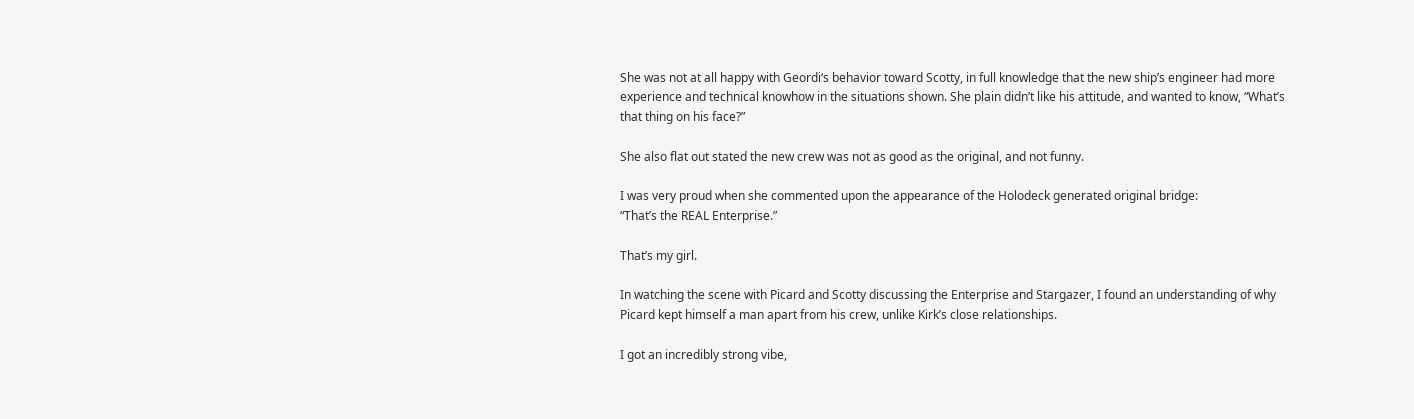She was not at all happy with Geordi‘s behavior toward Scotty, in full knowledge that the new ship’s engineer had more experience and technical knowhow in the situations shown. She plain didn’t like his attitude, and wanted to know, “What’s that thing on his face?”

She also flat out stated the new crew was not as good as the original, and not funny.

I was very proud when she commented upon the appearance of the Holodeck generated original bridge:
“That’s the REAL Enterprise.”

That’s my girl.

In watching the scene with Picard and Scotty discussing the Enterprise and Stargazer, I found an understanding of why Picard kept himself a man apart from his crew, unlike Kirk’s close relationships.

I got an incredibly strong vibe,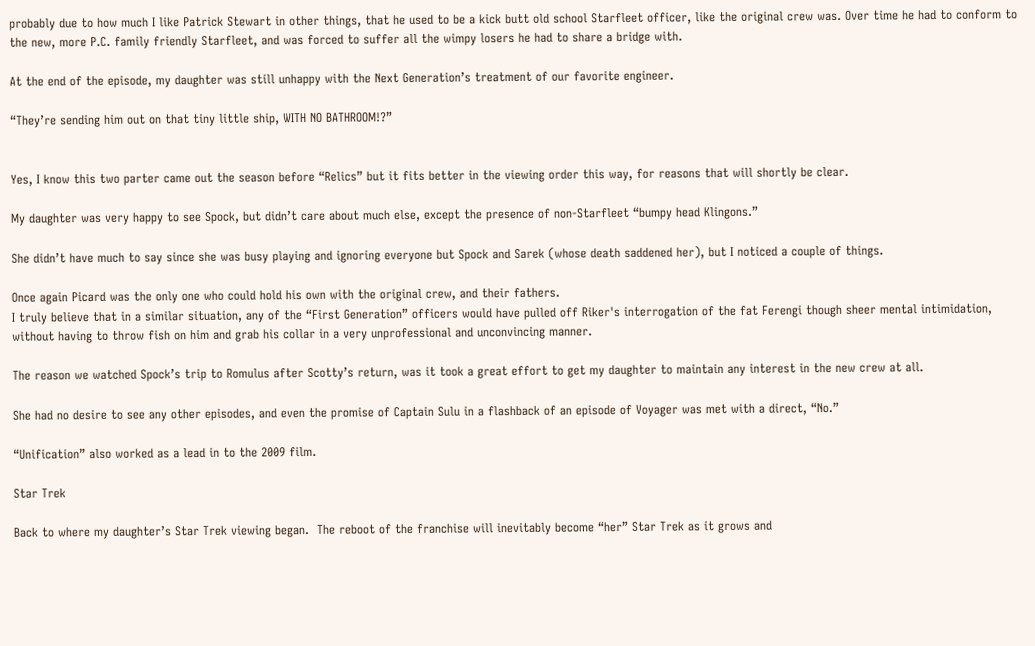probably due to how much I like Patrick Stewart in other things, that he used to be a kick butt old school Starfleet officer, like the original crew was. Over time he had to conform to the new, more P.C. family friendly Starfleet, and was forced to suffer all the wimpy losers he had to share a bridge with.

At the end of the episode, my daughter was still unhappy with the Next Generation’s treatment of our favorite engineer.

“They’re sending him out on that tiny little ship, WITH NO BATHROOM!?”


Yes, I know this two parter came out the season before “Relics” but it fits better in the viewing order this way, for reasons that will shortly be clear.

My daughter was very happy to see Spock, but didn’t care about much else, except the presence of non-Starfleet “bumpy head Klingons.”

She didn’t have much to say since she was busy playing and ignoring everyone but Spock and Sarek (whose death saddened her), but I noticed a couple of things.

Once again Picard was the only one who could hold his own with the original crew, and their fathers.
I truly believe that in a similar situation, any of the “First Generation” officers would have pulled off Riker's interrogation of the fat Ferengi though sheer mental intimidation, without having to throw fish on him and grab his collar in a very unprofessional and unconvincing manner.

The reason we watched Spock’s trip to Romulus after Scotty’s return, was it took a great effort to get my daughter to maintain any interest in the new crew at all.

She had no desire to see any other episodes, and even the promise of Captain Sulu in a flashback of an episode of Voyager was met with a direct, “No.”

“Unification” also worked as a lead in to the 2009 film.

Star Trek

Back to where my daughter’s Star Trek viewing began.  The reboot of the franchise will inevitably become “her” Star Trek as it grows and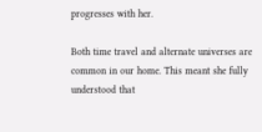progresses with her.

Both time travel and alternate universes are common in our home. This meant she fully understood that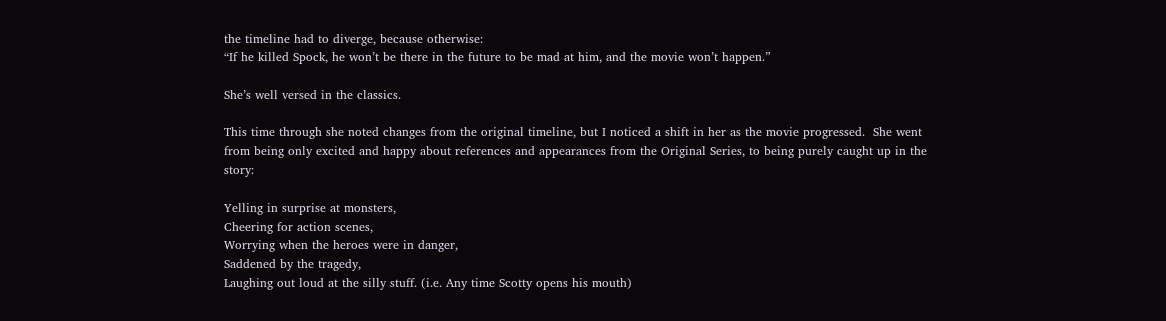the timeline had to diverge, because otherwise:
“If he killed Spock, he won’t be there in the future to be mad at him, and the movie won’t happen.”

She’s well versed in the classics.

This time through she noted changes from the original timeline, but I noticed a shift in her as the movie progressed.  She went from being only excited and happy about references and appearances from the Original Series, to being purely caught up in the story:

Yelling in surprise at monsters,
Cheering for action scenes,
Worrying when the heroes were in danger,
Saddened by the tragedy,
Laughing out loud at the silly stuff. (i.e. Any time Scotty opens his mouth)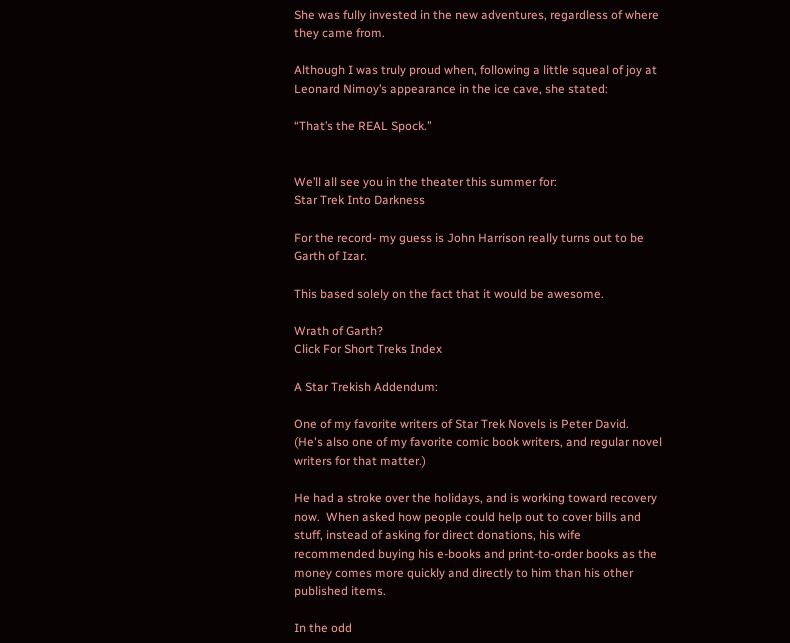She was fully invested in the new adventures, regardless of where they came from.

Although I was truly proud when, following a little squeal of joy at Leonard Nimoy’s appearance in the ice cave, she stated:

“That’s the REAL Spock.”


We’ll all see you in the theater this summer for:
Star Trek Into Darkness

For the record- my guess is John Harrison really turns out to be Garth of Izar.

This based solely on the fact that it would be awesome.

Wrath of Garth?
Click For Short Treks Index

A Star Trekish Addendum:

One of my favorite writers of Star Trek Novels is Peter David.
(He's also one of my favorite comic book writers, and regular novel writers for that matter.)

He had a stroke over the holidays, and is working toward recovery now.  When asked how people could help out to cover bills and stuff, instead of asking for direct donations, his wife recommended buying his e-books and print-to-order books as the money comes more quickly and directly to him than his other published items.

In the odd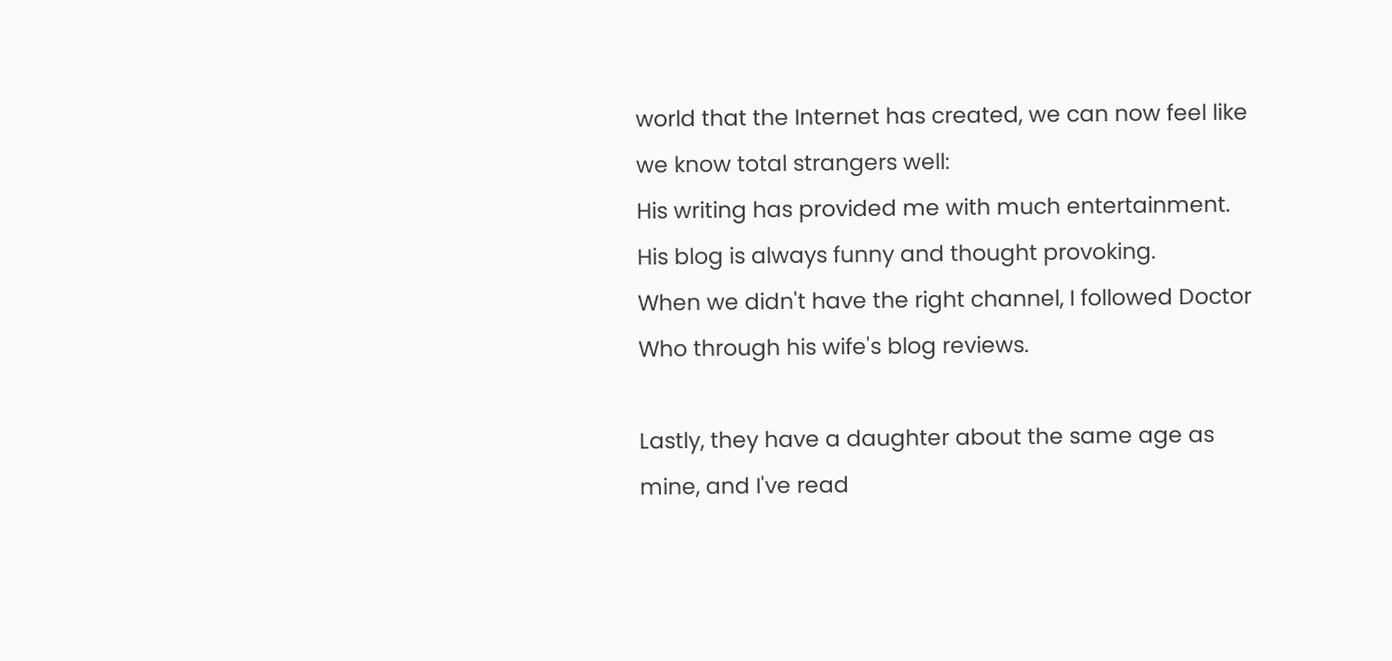world that the Internet has created, we can now feel like we know total strangers well:
His writing has provided me with much entertainment.
His blog is always funny and thought provoking.
When we didn't have the right channel, I followed Doctor Who through his wife's blog reviews.

Lastly, they have a daughter about the same age as mine, and I've read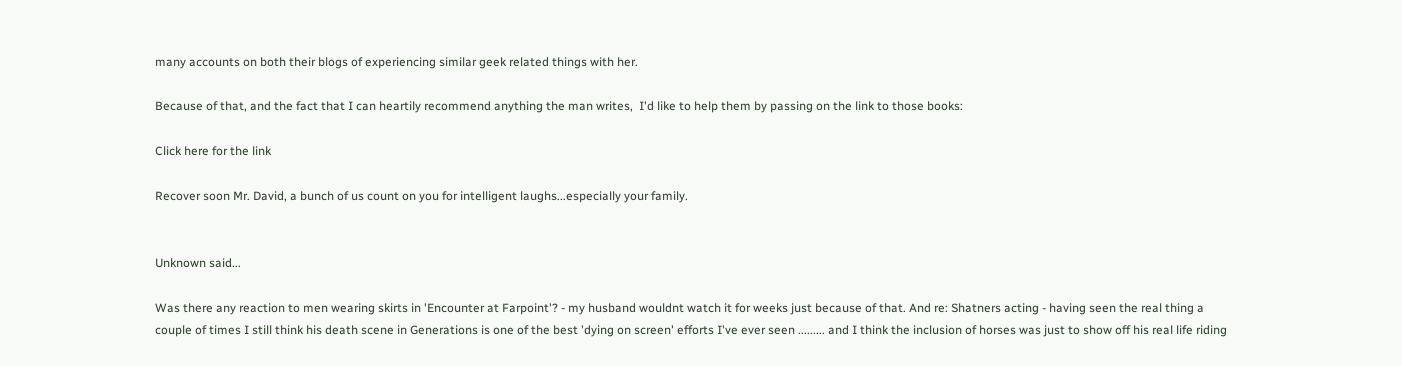many accounts on both their blogs of experiencing similar geek related things with her.

Because of that, and the fact that I can heartily recommend anything the man writes,  I'd like to help them by passing on the link to those books:

Click here for the link

Recover soon Mr. David, a bunch of us count on you for intelligent laughs...especially your family.


Unknown said...

Was there any reaction to men wearing skirts in 'Encounter at Farpoint'? - my husband wouldnt watch it for weeks just because of that. And re: Shatners acting - having seen the real thing a couple of times I still think his death scene in Generations is one of the best 'dying on screen' efforts I've ever seen ......... and I think the inclusion of horses was just to show off his real life riding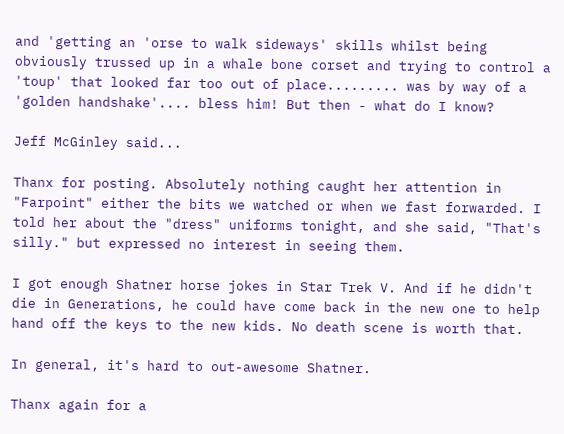and 'getting an 'orse to walk sideways' skills whilst being obviously trussed up in a whale bone corset and trying to control a 'toup' that looked far too out of place......... was by way of a 'golden handshake'.... bless him! But then - what do I know?

Jeff McGinley said...

Thanx for posting. Absolutely nothing caught her attention in "Farpoint" either the bits we watched or when we fast forwarded. I told her about the "dress" uniforms tonight, and she said, "That's silly." but expressed no interest in seeing them.

I got enough Shatner horse jokes in Star Trek V. And if he didn't die in Generations, he could have come back in the new one to help hand off the keys to the new kids. No death scene is worth that.

In general, it's hard to out-awesome Shatner.

Thanx again for a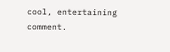cool, entertaining comment.